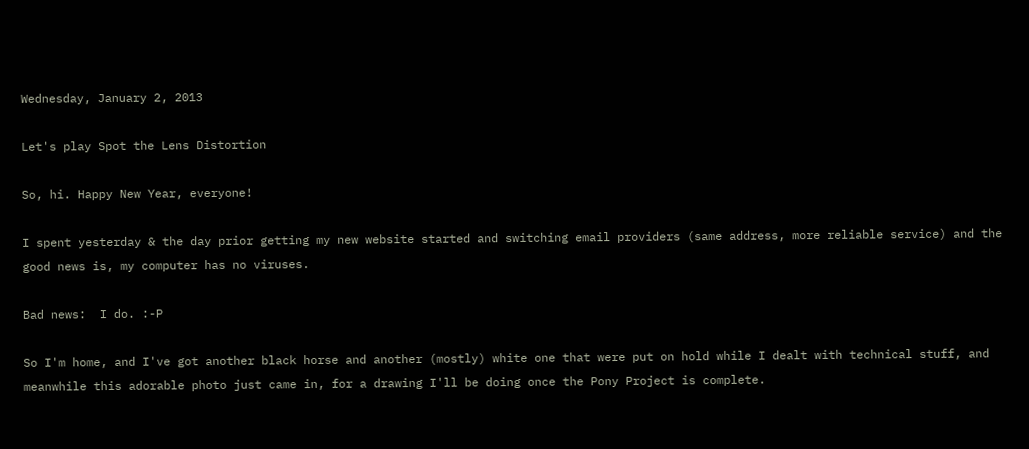Wednesday, January 2, 2013

Let's play Spot the Lens Distortion

So, hi. Happy New Year, everyone!

I spent yesterday & the day prior getting my new website started and switching email providers (same address, more reliable service) and the good news is, my computer has no viruses.

Bad news:  I do. :-P

So I'm home, and I've got another black horse and another (mostly) white one that were put on hold while I dealt with technical stuff, and meanwhile this adorable photo just came in, for a drawing I'll be doing once the Pony Project is complete.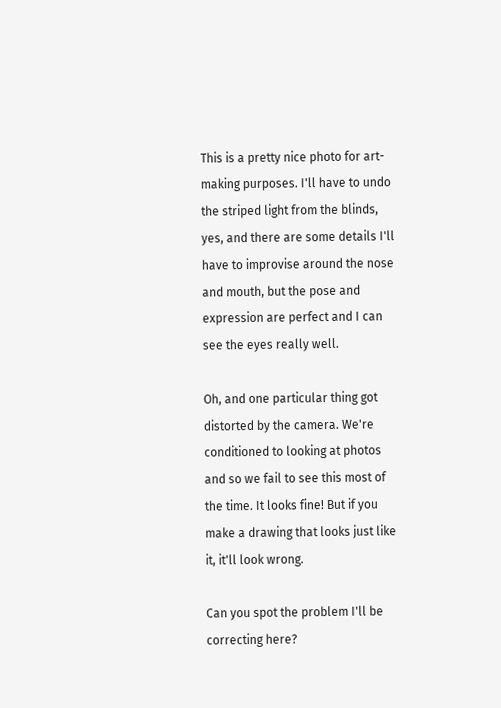This is a pretty nice photo for art-making purposes. I'll have to undo the striped light from the blinds, yes, and there are some details I'll have to improvise around the nose and mouth, but the pose and expression are perfect and I can see the eyes really well.

Oh, and one particular thing got distorted by the camera. We're conditioned to looking at photos and so we fail to see this most of the time. It looks fine! But if you make a drawing that looks just like it, it'll look wrong.

Can you spot the problem I'll be correcting here?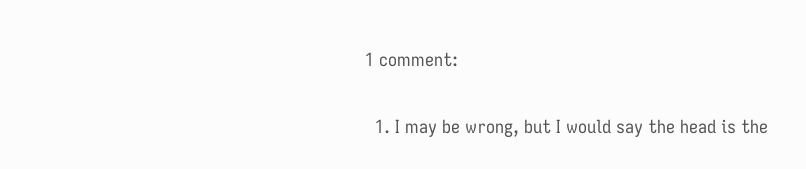1 comment:

  1. I may be wrong, but I would say the head is the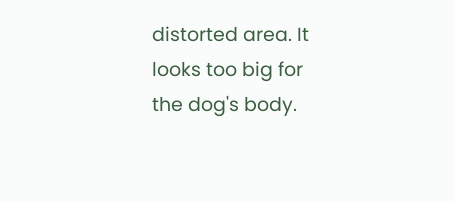distorted area. It looks too big for the dog's body.